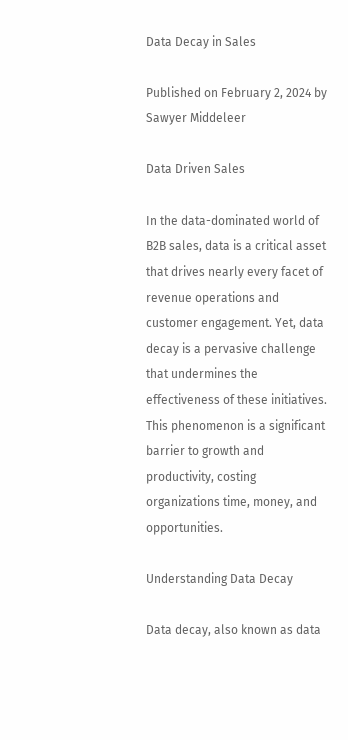Data Decay in Sales

Published on February 2, 2024 by Sawyer Middeleer

Data Driven Sales

In the data-dominated world of B2B sales, data is a critical asset that drives nearly every facet of revenue operations and customer engagement. Yet, data decay is a pervasive challenge that undermines the effectiveness of these initiatives. This phenomenon is a significant barrier to growth and productivity, costing organizations time, money, and opportunities.

Understanding Data Decay

Data decay, also known as data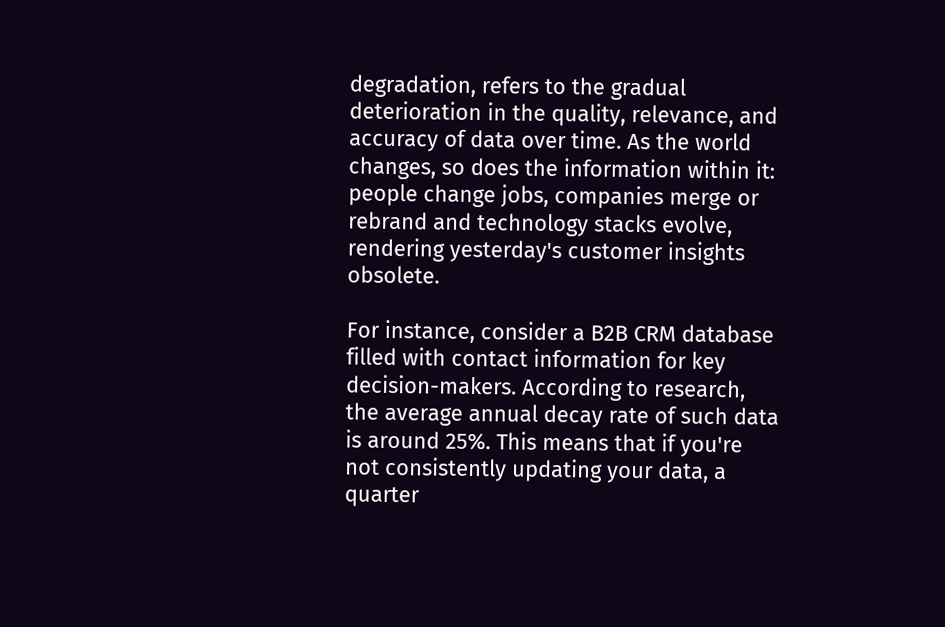degradation, refers to the gradual deterioration in the quality, relevance, and accuracy of data over time. As the world changes, so does the information within it: people change jobs, companies merge or rebrand and technology stacks evolve, rendering yesterday's customer insights obsolete.

For instance, consider a B2B CRM database filled with contact information for key decision-makers. According to research, the average annual decay rate of such data is around 25%. This means that if you're not consistently updating your data, a quarter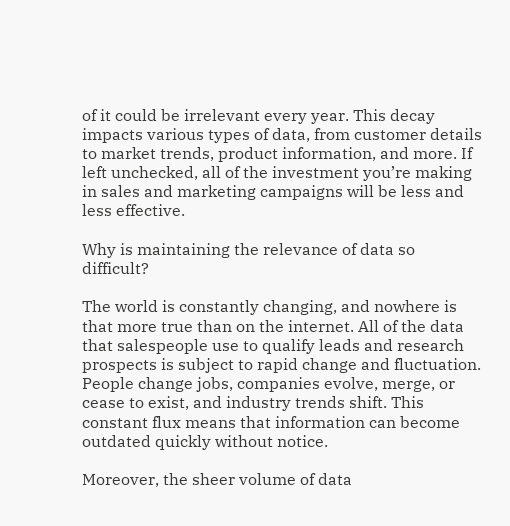of it could be irrelevant every year. This decay impacts various types of data, from customer details to market trends, product information, and more. If left unchecked, all of the investment you’re making in sales and marketing campaigns will be less and less effective.

Why is maintaining the relevance of data so difficult?

The world is constantly changing, and nowhere is that more true than on the internet. All of the data that salespeople use to qualify leads and research prospects is subject to rapid change and fluctuation. People change jobs, companies evolve, merge, or cease to exist, and industry trends shift. This constant flux means that information can become outdated quickly without notice.

Moreover, the sheer volume of data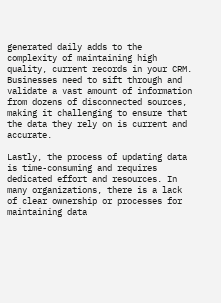generated daily adds to the complexity of maintaining high quality, current records in your CRM. Businesses need to sift through and validate a vast amount of information from dozens of disconnected sources, making it challenging to ensure that the data they rely on is current and accurate.

Lastly, the process of updating data is time-consuming and requires dedicated effort and resources. In many organizations, there is a lack of clear ownership or processes for maintaining data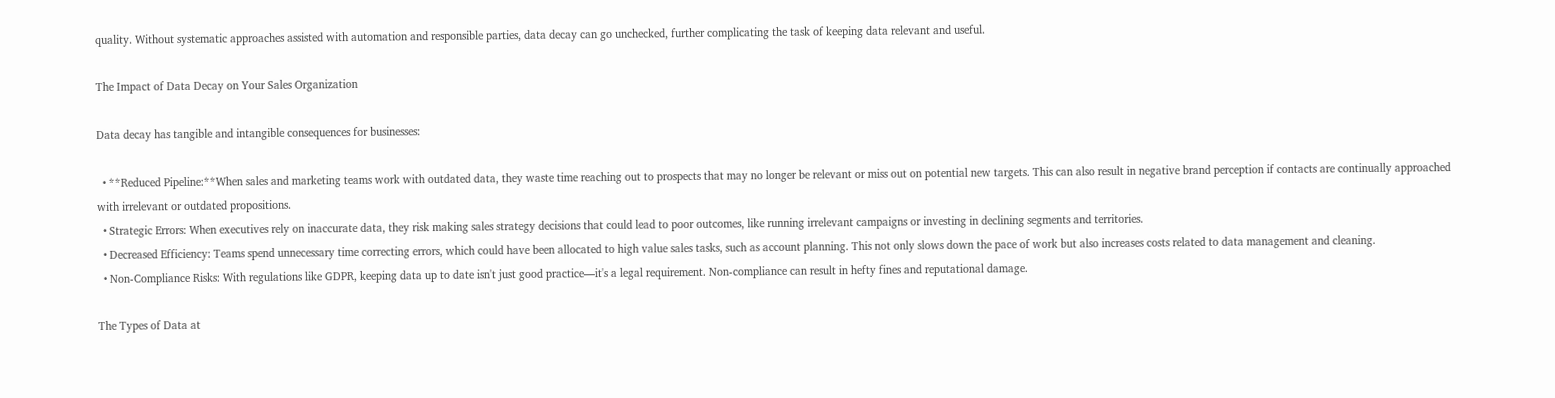quality. Without systematic approaches assisted with automation and responsible parties, data decay can go unchecked, further complicating the task of keeping data relevant and useful.

The Impact of Data Decay on Your Sales Organization

Data decay has tangible and intangible consequences for businesses:

  • **Reduced Pipeline:**When sales and marketing teams work with outdated data, they waste time reaching out to prospects that may no longer be relevant or miss out on potential new targets. This can also result in negative brand perception if contacts are continually approached with irrelevant or outdated propositions.
  • Strategic Errors: When executives rely on inaccurate data, they risk making sales strategy decisions that could lead to poor outcomes, like running irrelevant campaigns or investing in declining segments and territories.
  • Decreased Efficiency: Teams spend unnecessary time correcting errors, which could have been allocated to high value sales tasks, such as account planning. This not only slows down the pace of work but also increases costs related to data management and cleaning.
  • Non-Compliance Risks: With regulations like GDPR, keeping data up to date isn't just good practice—it's a legal requirement. Non-compliance can result in hefty fines and reputational damage.

The Types of Data at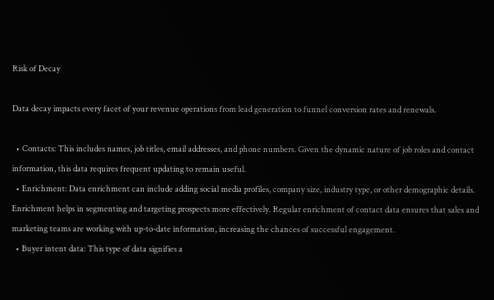Risk of Decay

Data decay impacts every facet of your revenue operations from lead generation to funnel conversion rates and renewals.

  • Contacts: This includes names, job titles, email addresses, and phone numbers. Given the dynamic nature of job roles and contact information, this data requires frequent updating to remain useful.
  • Enrichment: Data enrichment can include adding social media profiles, company size, industry type, or other demographic details. Enrichment helps in segmenting and targeting prospects more effectively. Regular enrichment of contact data ensures that sales and marketing teams are working with up-to-date information, increasing the chances of successful engagement.
  • Buyer intent data: This type of data signifies a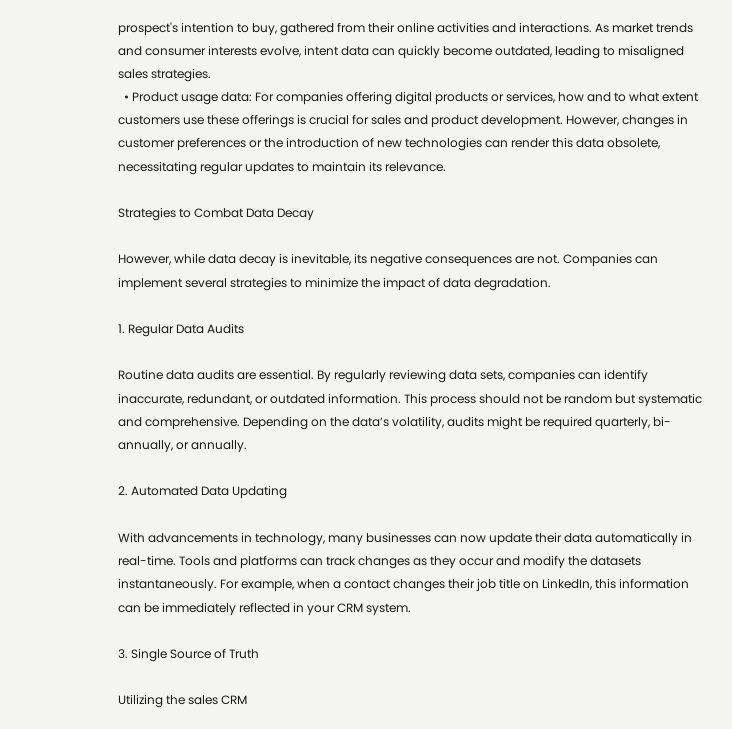prospect's intention to buy, gathered from their online activities and interactions. As market trends and consumer interests evolve, intent data can quickly become outdated, leading to misaligned sales strategies.
  • Product usage data: For companies offering digital products or services, how and to what extent customers use these offerings is crucial for sales and product development. However, changes in customer preferences or the introduction of new technologies can render this data obsolete, necessitating regular updates to maintain its relevance.

Strategies to Combat Data Decay

However, while data decay is inevitable, its negative consequences are not. Companies can implement several strategies to minimize the impact of data degradation.

1. Regular Data Audits

Routine data audits are essential. By regularly reviewing data sets, companies can identify inaccurate, redundant, or outdated information. This process should not be random but systematic and comprehensive. Depending on the data’s volatility, audits might be required quarterly, bi-annually, or annually.

2. Automated Data Updating

With advancements in technology, many businesses can now update their data automatically in real-time. Tools and platforms can track changes as they occur and modify the datasets instantaneously. For example, when a contact changes their job title on LinkedIn, this information can be immediately reflected in your CRM system.

3. Single Source of Truth

Utilizing the sales CRM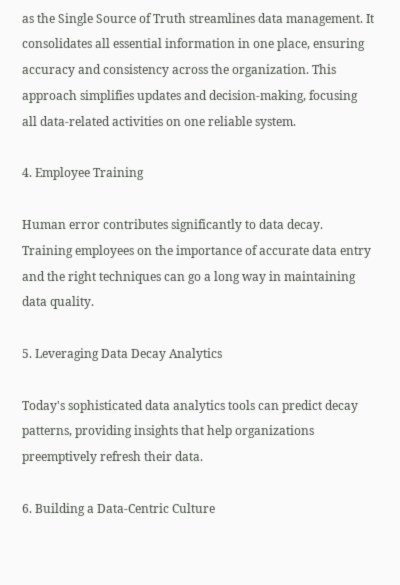as the Single Source of Truth streamlines data management. It consolidates all essential information in one place, ensuring accuracy and consistency across the organization. This approach simplifies updates and decision-making, focusing all data-related activities on one reliable system.

4. Employee Training

Human error contributes significantly to data decay. Training employees on the importance of accurate data entry and the right techniques can go a long way in maintaining data quality.

5. Leveraging Data Decay Analytics

Today's sophisticated data analytics tools can predict decay patterns, providing insights that help organizations preemptively refresh their data.

6. Building a Data-Centric Culture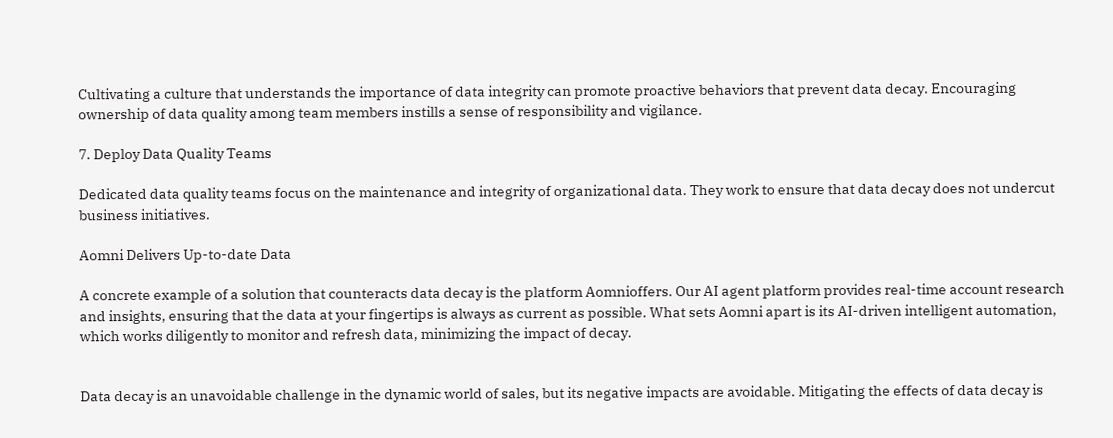Cultivating a culture that understands the importance of data integrity can promote proactive behaviors that prevent data decay. Encouraging ownership of data quality among team members instills a sense of responsibility and vigilance.

7. Deploy Data Quality Teams

Dedicated data quality teams focus on the maintenance and integrity of organizational data. They work to ensure that data decay does not undercut business initiatives.

Aomni Delivers Up-to-date Data

A concrete example of a solution that counteracts data decay is the platform Aomnioffers. Our AI agent platform provides real-time account research and insights, ensuring that the data at your fingertips is always as current as possible. What sets Aomni apart is its AI-driven intelligent automation, which works diligently to monitor and refresh data, minimizing the impact of decay.


Data decay is an unavoidable challenge in the dynamic world of sales, but its negative impacts are avoidable. Mitigating the effects of data decay is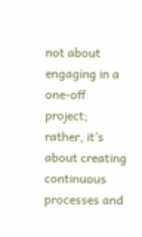not about engaging in a one-off project; rather, it’s about creating continuous processes and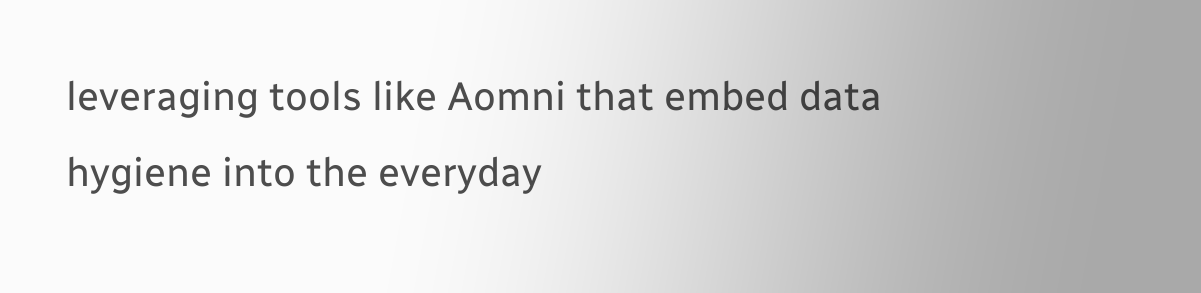leveraging tools like Aomni that embed data hygiene into the everyday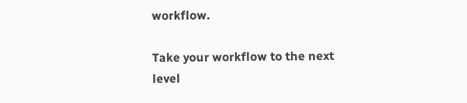workflow.

Take your workflow to the next level